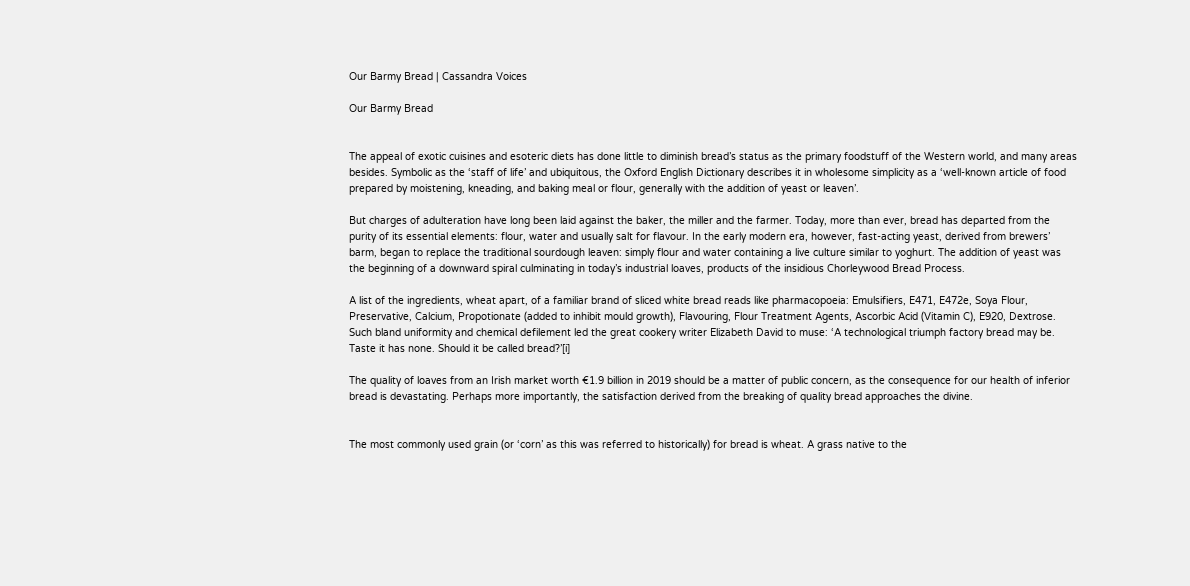Our Barmy Bread | Cassandra Voices

Our Barmy Bread


The appeal of exotic cuisines and esoteric diets has done little to diminish bread’s status as the primary foodstuff of the Western world, and many areas besides. Symbolic as the ‘staff of life’ and ubiquitous, the Oxford English Dictionary describes it in wholesome simplicity as a ‘well-known article of food prepared by moistening, kneading, and baking meal or flour, generally with the addition of yeast or leaven’.

But charges of adulteration have long been laid against the baker, the miller and the farmer. Today, more than ever, bread has departed from the purity of its essential elements: flour, water and usually salt for flavour. In the early modern era, however, fast-acting yeast, derived from brewers’ barm, began to replace the traditional sourdough leaven: simply flour and water containing a live culture similar to yoghurt. The addition of yeast was the beginning of a downward spiral culminating in today’s industrial loaves, products of the insidious Chorleywood Bread Process.

A list of the ingredients, wheat apart, of a familiar brand of sliced white bread reads like pharmacopoeia: Emulsifiers, E471, E472e, Soya Flour, Preservative, Calcium, Propotionate (added to inhibit mould growth), Flavouring, Flour Treatment Agents, Ascorbic Acid (Vitamin C), E920, Dextrose. Such bland uniformity and chemical defilement led the great cookery writer Elizabeth David to muse: ‘A technological triumph factory bread may be. Taste it has none. Should it be called bread?’[i]

The quality of loaves from an Irish market worth €1.9 billion in 2019 should be a matter of public concern, as the consequence for our health of inferior bread is devastating. Perhaps more importantly, the satisfaction derived from the breaking of quality bread approaches the divine.


The most commonly used grain (or ‘corn’ as this was referred to historically) for bread is wheat. A grass native to the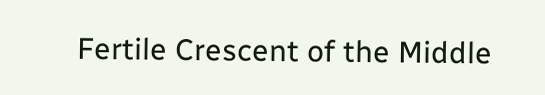Fertile Crescent of the Middle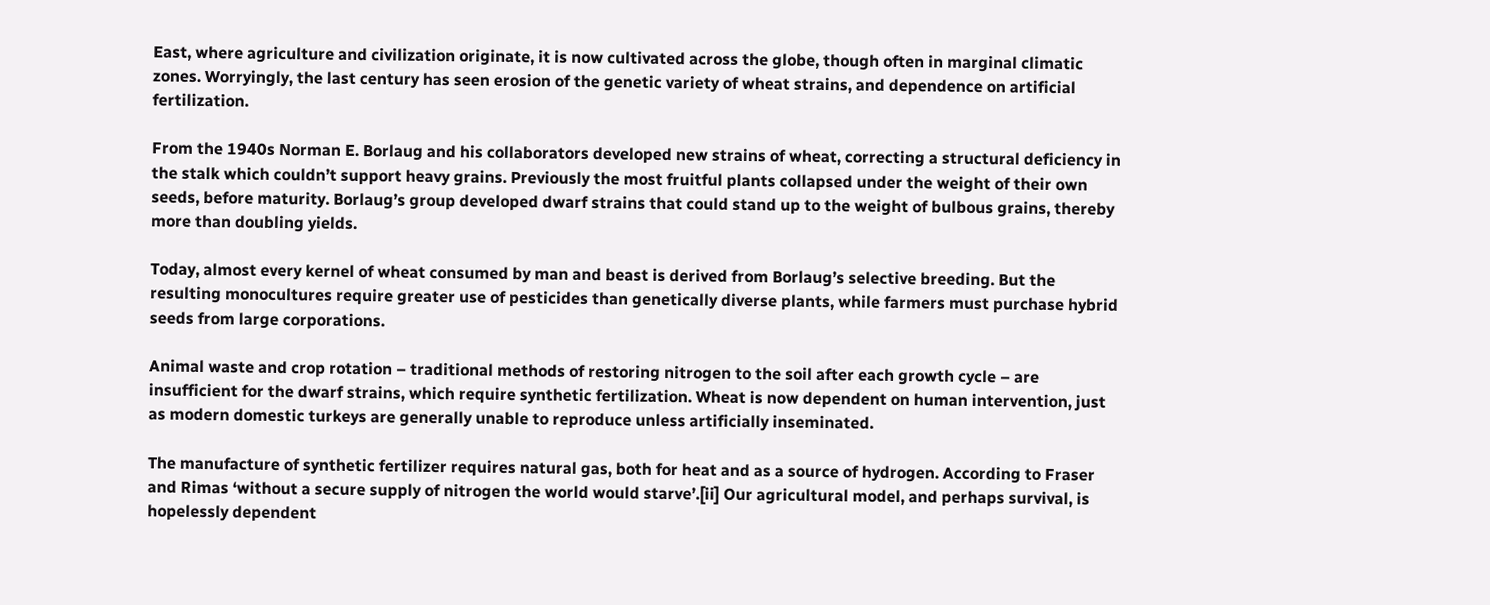East, where agriculture and civilization originate, it is now cultivated across the globe, though often in marginal climatic zones. Worryingly, the last century has seen erosion of the genetic variety of wheat strains, and dependence on artificial fertilization.

From the 1940s Norman E. Borlaug and his collaborators developed new strains of wheat, correcting a structural deficiency in the stalk which couldn’t support heavy grains. Previously the most fruitful plants collapsed under the weight of their own seeds, before maturity. Borlaug’s group developed dwarf strains that could stand up to the weight of bulbous grains, thereby more than doubling yields.

Today, almost every kernel of wheat consumed by man and beast is derived from Borlaug’s selective breeding. But the resulting monocultures require greater use of pesticides than genetically diverse plants, while farmers must purchase hybrid seeds from large corporations.

Animal waste and crop rotation – traditional methods of restoring nitrogen to the soil after each growth cycle – are insufficient for the dwarf strains, which require synthetic fertilization. Wheat is now dependent on human intervention, just as modern domestic turkeys are generally unable to reproduce unless artificially inseminated.

The manufacture of synthetic fertilizer requires natural gas, both for heat and as a source of hydrogen. According to Fraser and Rimas ‘without a secure supply of nitrogen the world would starve’.[ii] Our agricultural model, and perhaps survival, is hopelessly dependent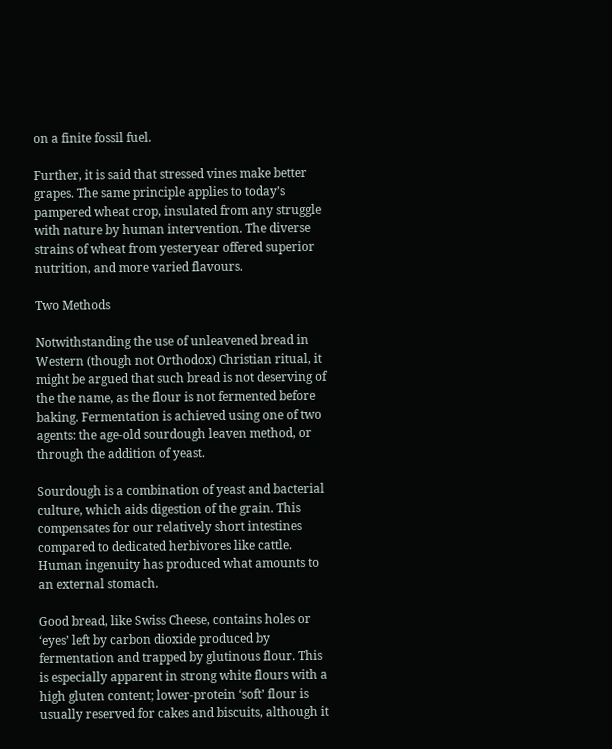on a finite fossil fuel.

Further, it is said that stressed vines make better grapes. The same principle applies to today’s pampered wheat crop, insulated from any struggle with nature by human intervention. The diverse strains of wheat from yesteryear offered superior nutrition, and more varied flavours.

Two Methods

Notwithstanding the use of unleavened bread in Western (though not Orthodox) Christian ritual, it might be argued that such bread is not deserving of the the name, as the flour is not fermented before baking. Fermentation is achieved using one of two agents: the age-old sourdough leaven method, or through the addition of yeast.

Sourdough is a combination of yeast and bacterial culture, which aids digestion of the grain. This compensates for our relatively short intestines compared to dedicated herbivores like cattle. Human ingenuity has produced what amounts to an external stomach.

Good bread, like Swiss Cheese, contains holes or ‘eyes’ left by carbon dioxide produced by fermentation and trapped by glutinous flour. This is especially apparent in strong white flours with a high gluten content; lower-protein ‘soft’ flour is usually reserved for cakes and biscuits, although it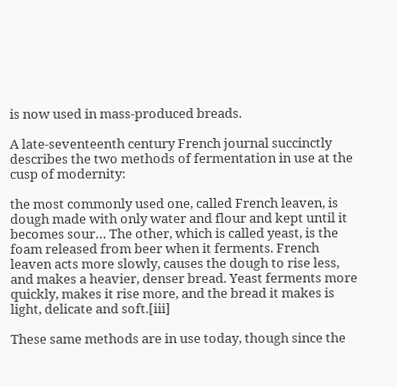is now used in mass-produced breads.

A late-seventeenth century French journal succinctly describes the two methods of fermentation in use at the cusp of modernity:

the most commonly used one, called French leaven, is dough made with only water and flour and kept until it becomes sour… The other, which is called yeast, is the foam released from beer when it ferments. French leaven acts more slowly, causes the dough to rise less, and makes a heavier, denser bread. Yeast ferments more quickly, makes it rise more, and the bread it makes is light, delicate and soft.[iii]

These same methods are in use today, though since the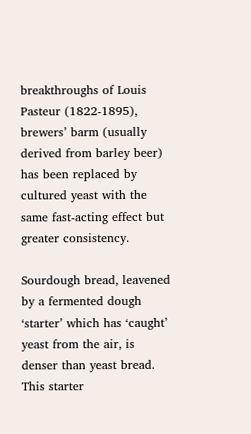breakthroughs of Louis Pasteur (1822-1895), brewers’ barm (usually derived from barley beer) has been replaced by cultured yeast with the same fast-acting effect but greater consistency.

Sourdough bread, leavened by a fermented dough ‘starter’ which has ‘caught’ yeast from the air, is denser than yeast bread. This starter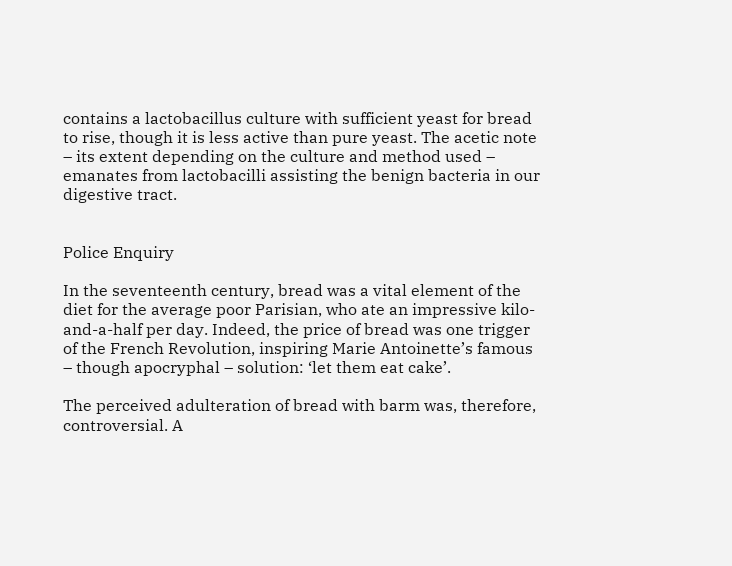contains a lactobacillus culture with sufficient yeast for bread to rise, though it is less active than pure yeast. The acetic note – its extent depending on the culture and method used – emanates from lactobacilli assisting the benign bacteria in our digestive tract.


Police Enquiry

In the seventeenth century, bread was a vital element of the diet for the average poor Parisian, who ate an impressive kilo-and-a-half per day. Indeed, the price of bread was one trigger of the French Revolution, inspiring Marie Antoinette’s famous – though apocryphal – solution: ‘let them eat cake’.

The perceived adulteration of bread with barm was, therefore, controversial. A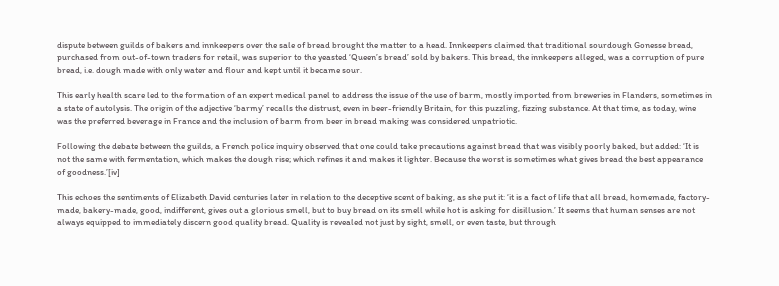dispute between guilds of bakers and innkeepers over the sale of bread brought the matter to a head. Innkeepers claimed that traditional sourdough Gonesse bread, purchased from out-of-town traders for retail, was superior to the yeasted ‘Queen’s bread’ sold by bakers. This bread, the innkeepers alleged, was a corruption of pure bread, i.e. dough made with only water and flour and kept until it became sour.

This early health scare led to the formation of an expert medical panel to address the issue of the use of barm, mostly imported from breweries in Flanders, sometimes in a state of autolysis. The origin of the adjective ‘barmy’ recalls the distrust, even in beer-friendly Britain, for this puzzling, fizzing substance. At that time, as today, wine was the preferred beverage in France and the inclusion of barm from beer in bread making was considered unpatriotic.

Following the debate between the guilds, a French police inquiry observed that one could take precautions against bread that was visibly poorly baked, but added: ‘It is not the same with fermentation, which makes the dough rise; which refines it and makes it lighter. Because the worst is sometimes what gives bread the best appearance of goodness.’[iv]

This echoes the sentiments of Elizabeth David centuries later in relation to the deceptive scent of baking, as she put it: ‘it is a fact of life that all bread, homemade, factory-made, bakery-made, good, indifferent, gives out a glorious smell, but to buy bread on its smell while hot is asking for disillusion.’ It seems that human senses are not always equipped to immediately discern good quality bread. Quality is revealed not just by sight, smell, or even taste, but through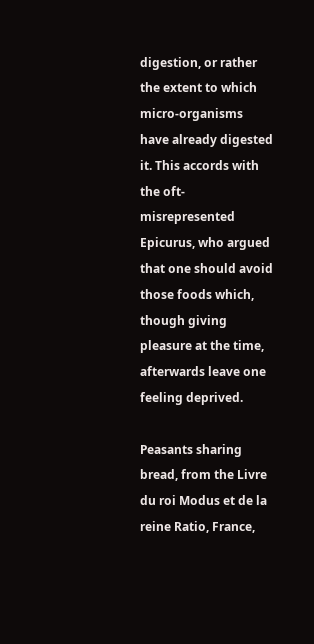digestion, or rather the extent to which micro-organisms have already digested it. This accords with the oft-misrepresented Epicurus, who argued that one should avoid those foods which, though giving pleasure at the time, afterwards leave one feeling deprived.

Peasants sharing bread, from the Livre du roi Modus et de la reine Ratio, France,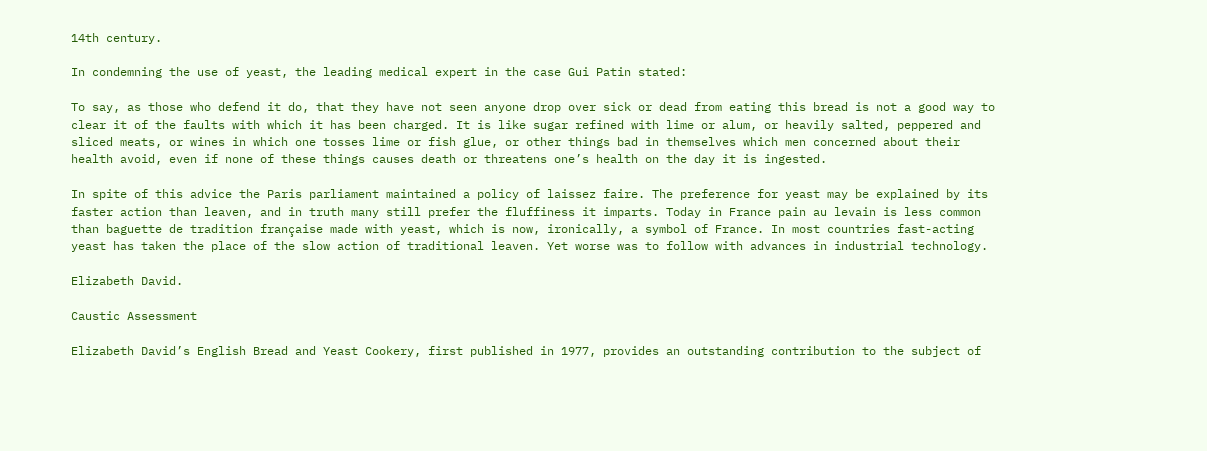14th century.

In condemning the use of yeast, the leading medical expert in the case Gui Patin stated:

To say, as those who defend it do, that they have not seen anyone drop over sick or dead from eating this bread is not a good way to clear it of the faults with which it has been charged. It is like sugar refined with lime or alum, or heavily salted, peppered and sliced meats, or wines in which one tosses lime or fish glue, or other things bad in themselves which men concerned about their health avoid, even if none of these things causes death or threatens one’s health on the day it is ingested.

In spite of this advice the Paris parliament maintained a policy of laissez faire. The preference for yeast may be explained by its faster action than leaven, and in truth many still prefer the fluffiness it imparts. Today in France pain au levain is less common than baguette de tradition française made with yeast, which is now, ironically, a symbol of France. In most countries fast-acting yeast has taken the place of the slow action of traditional leaven. Yet worse was to follow with advances in industrial technology.

Elizabeth David.

Caustic Assessment

Elizabeth David’s English Bread and Yeast Cookery, first published in 1977, provides an outstanding contribution to the subject of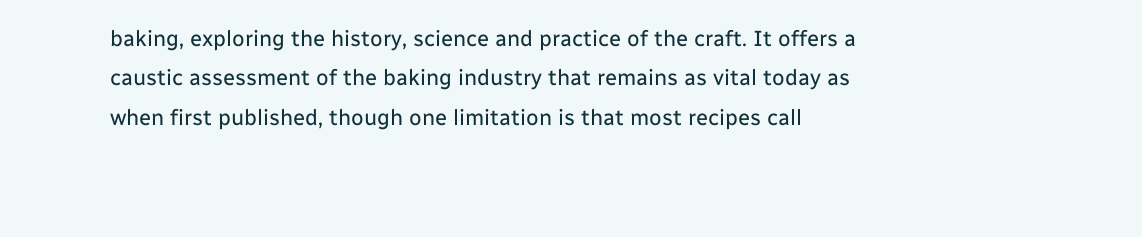baking, exploring the history, science and practice of the craft. It offers a caustic assessment of the baking industry that remains as vital today as when first published, though one limitation is that most recipes call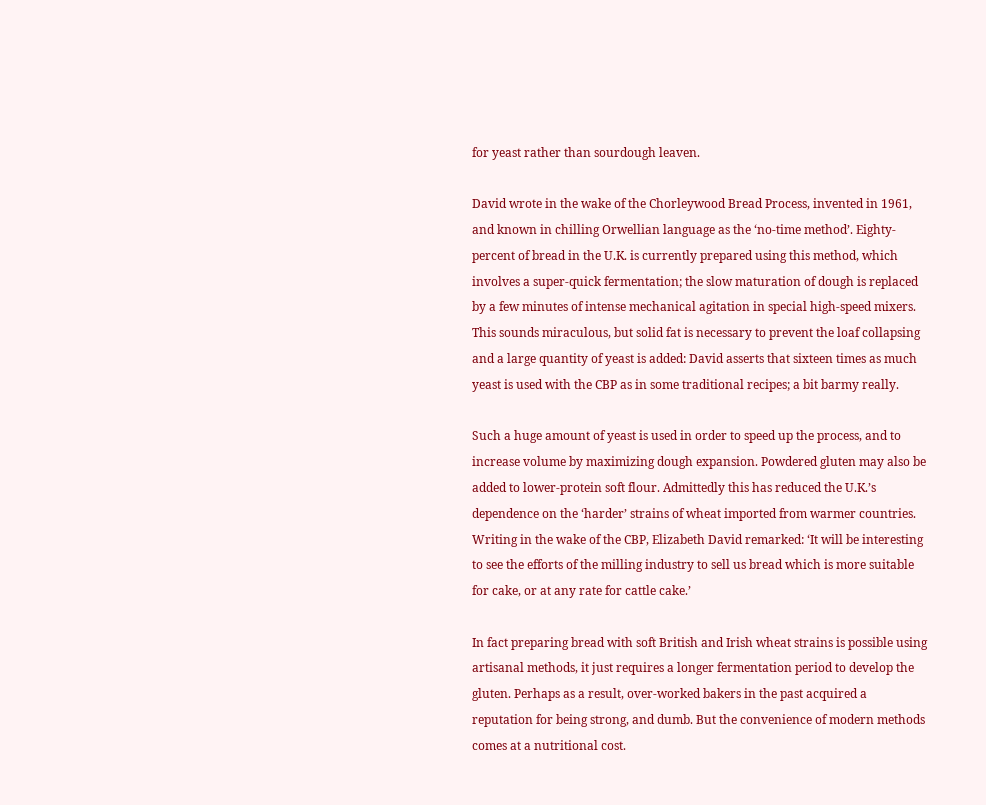for yeast rather than sourdough leaven.

David wrote in the wake of the Chorleywood Bread Process, invented in 1961, and known in chilling Orwellian language as the ‘no-time method’. Eighty-percent of bread in the U.K. is currently prepared using this method, which involves a super-quick fermentation; the slow maturation of dough is replaced by a few minutes of intense mechanical agitation in special high-speed mixers. This sounds miraculous, but solid fat is necessary to prevent the loaf collapsing and a large quantity of yeast is added: David asserts that sixteen times as much yeast is used with the CBP as in some traditional recipes; a bit barmy really.

Such a huge amount of yeast is used in order to speed up the process, and to increase volume by maximizing dough expansion. Powdered gluten may also be added to lower-protein soft flour. Admittedly this has reduced the U.K.’s dependence on the ‘harder’ strains of wheat imported from warmer countries. Writing in the wake of the CBP, Elizabeth David remarked: ‘It will be interesting to see the efforts of the milling industry to sell us bread which is more suitable for cake, or at any rate for cattle cake.’

In fact preparing bread with soft British and Irish wheat strains is possible using artisanal methods, it just requires a longer fermentation period to develop the gluten. Perhaps as a result, over-worked bakers in the past acquired a reputation for being strong, and dumb. But the convenience of modern methods comes at a nutritional cost.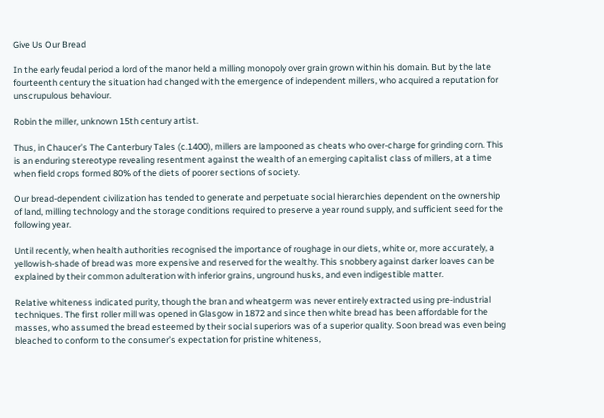Give Us Our Bread

In the early feudal period a lord of the manor held a milling monopoly over grain grown within his domain. But by the late fourteenth century the situation had changed with the emergence of independent millers, who acquired a reputation for unscrupulous behaviour.

Robin the miller, unknown 15th century artist.

Thus, in Chaucer’s The Canterbury Tales (c.1400), millers are lampooned as cheats who over-charge for grinding corn. This is an enduring stereotype revealing resentment against the wealth of an emerging capitalist class of millers, at a time when field crops formed 80% of the diets of poorer sections of society.

Our bread-dependent civilization has tended to generate and perpetuate social hierarchies dependent on the ownership of land, milling technology and the storage conditions required to preserve a year round supply, and sufficient seed for the following year.

Until recently, when health authorities recognised the importance of roughage in our diets, white or, more accurately, a yellowish-shade of bread was more expensive and reserved for the wealthy. This snobbery against darker loaves can be explained by their common adulteration with inferior grains, unground husks, and even indigestible matter.

Relative whiteness indicated purity, though the bran and wheatgerm was never entirely extracted using pre-industrial techniques. The first roller mill was opened in Glasgow in 1872 and since then white bread has been affordable for the masses, who assumed the bread esteemed by their social superiors was of a superior quality. Soon bread was even being bleached to conform to the consumer’s expectation for pristine whiteness,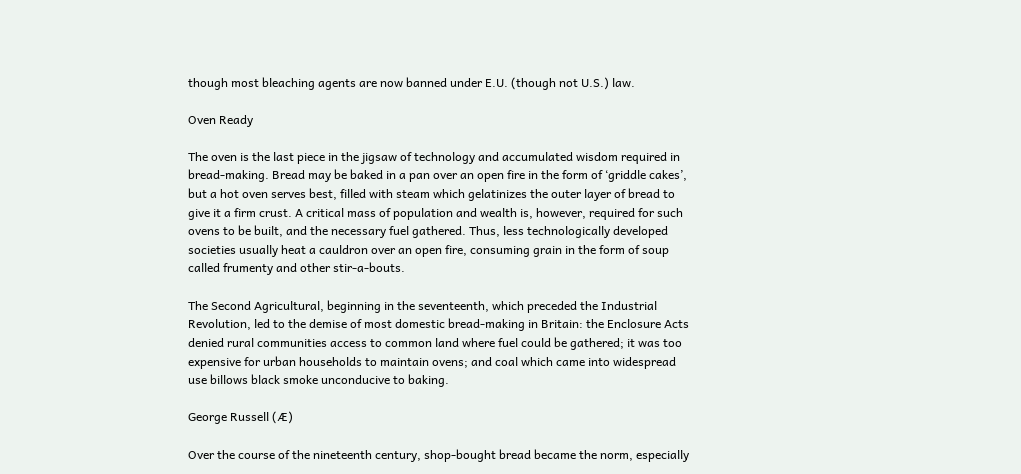though most bleaching agents are now banned under E.U. (though not U.S.) law.

Oven Ready

The oven is the last piece in the jigsaw of technology and accumulated wisdom required in bread-making. Bread may be baked in a pan over an open fire in the form of ‘griddle cakes’, but a hot oven serves best, filled with steam which gelatinizes the outer layer of bread to give it a firm crust. A critical mass of population and wealth is, however, required for such ovens to be built, and the necessary fuel gathered. Thus, less technologically developed societies usually heat a cauldron over an open fire, consuming grain in the form of soup called frumenty and other stir-a-bouts.

The Second Agricultural, beginning in the seventeenth, which preceded the Industrial Revolution, led to the demise of most domestic bread-making in Britain: the Enclosure Acts denied rural communities access to common land where fuel could be gathered; it was too expensive for urban households to maintain ovens; and coal which came into widespread use billows black smoke unconducive to baking.

George Russell (Æ)

Over the course of the nineteenth century, shop-bought bread became the norm, especially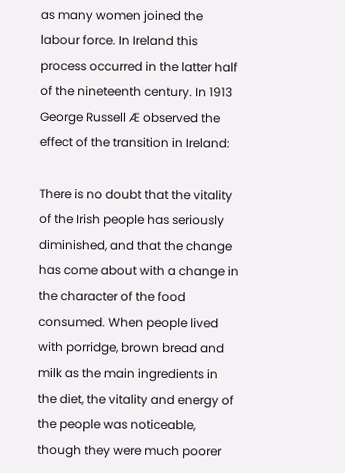as many women joined the labour force. In Ireland this process occurred in the latter half of the nineteenth century. In 1913 George Russell Æ observed the effect of the transition in Ireland:

There is no doubt that the vitality of the Irish people has seriously diminished, and that the change has come about with a change in the character of the food consumed. When people lived with porridge, brown bread and milk as the main ingredients in the diet, the vitality and energy of the people was noticeable, though they were much poorer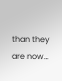than they are now…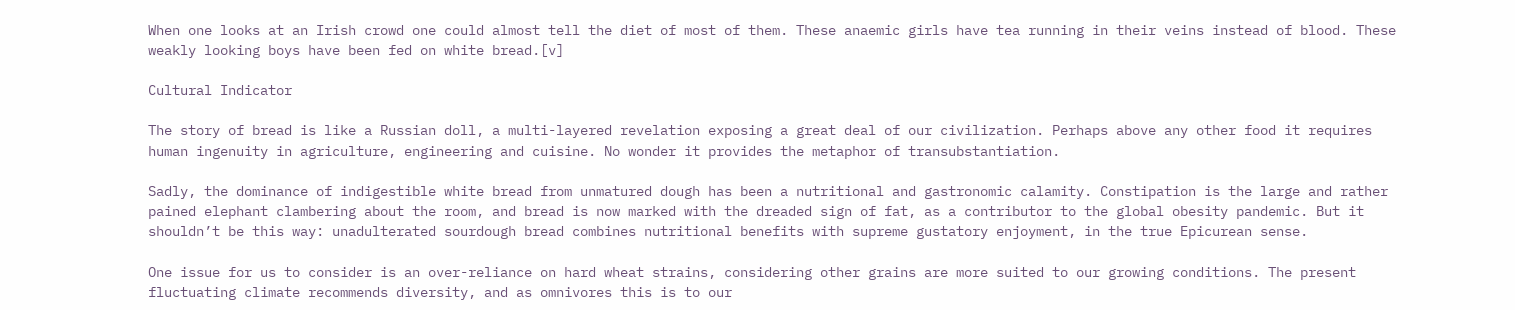When one looks at an Irish crowd one could almost tell the diet of most of them. These anaemic girls have tea running in their veins instead of blood. These weakly looking boys have been fed on white bread.[v]

Cultural Indicator

The story of bread is like a Russian doll, a multi-layered revelation exposing a great deal of our civilization. Perhaps above any other food it requires human ingenuity in agriculture, engineering and cuisine. No wonder it provides the metaphor of transubstantiation.

Sadly, the dominance of indigestible white bread from unmatured dough has been a nutritional and gastronomic calamity. Constipation is the large and rather pained elephant clambering about the room, and bread is now marked with the dreaded sign of fat, as a contributor to the global obesity pandemic. But it shouldn’t be this way: unadulterated sourdough bread combines nutritional benefits with supreme gustatory enjoyment, in the true Epicurean sense.

One issue for us to consider is an over-reliance on hard wheat strains, considering other grains are more suited to our growing conditions. The present fluctuating climate recommends diversity, and as omnivores this is to our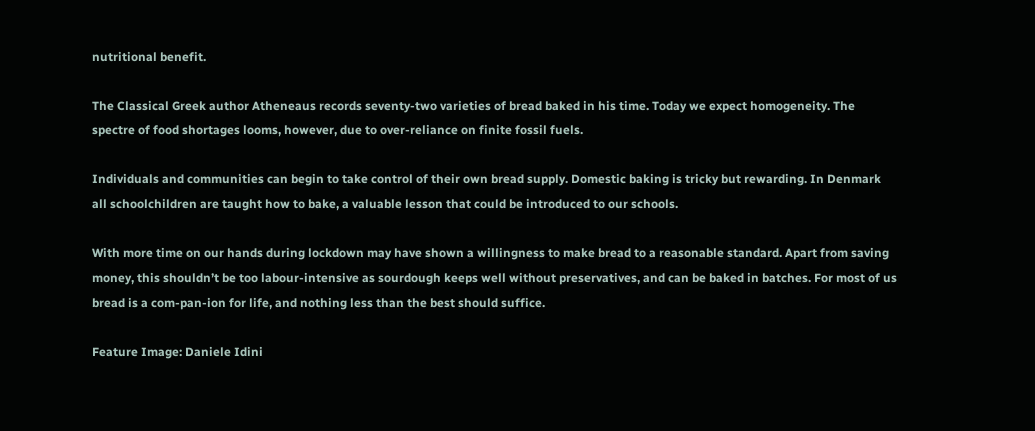nutritional benefit.

The Classical Greek author Atheneaus records seventy-two varieties of bread baked in his time. Today we expect homogeneity. The spectre of food shortages looms, however, due to over-reliance on finite fossil fuels.

Individuals and communities can begin to take control of their own bread supply. Domestic baking is tricky but rewarding. In Denmark all schoolchildren are taught how to bake, a valuable lesson that could be introduced to our schools.

With more time on our hands during lockdown may have shown a willingness to make bread to a reasonable standard. Apart from saving money, this shouldn’t be too labour-intensive as sourdough keeps well without preservatives, and can be baked in batches. For most of us bread is a com-pan-ion for life, and nothing less than the best should suffice.

Feature Image: Daniele Idini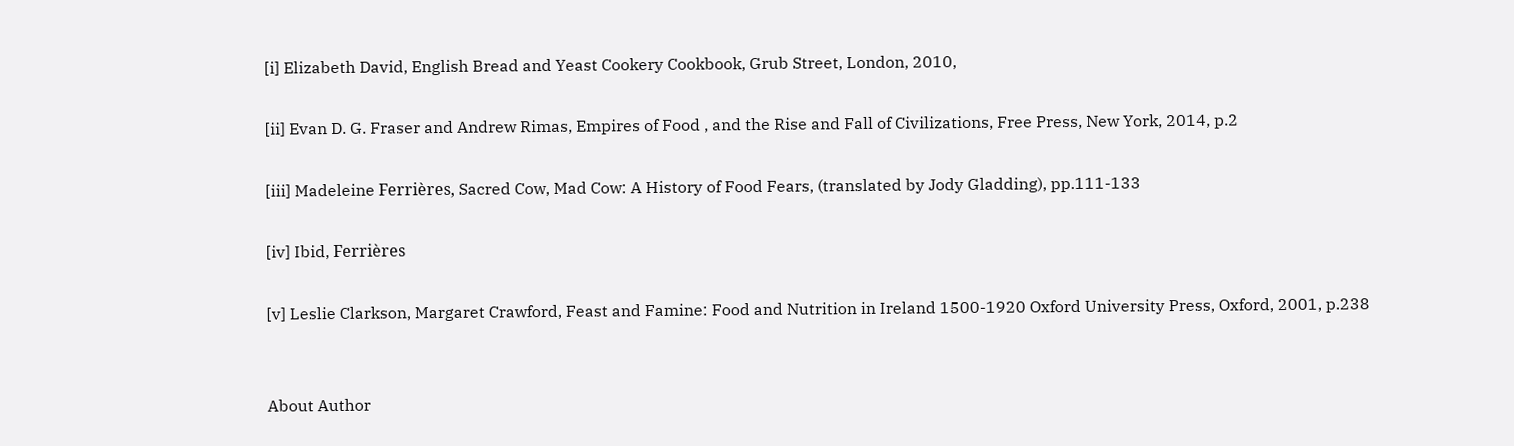[i] Elizabeth David, English Bread and Yeast Cookery Cookbook, Grub Street, London, 2010,

[ii] Evan D. G. Fraser and Andrew Rimas, Empires of Food , and the Rise and Fall of Civilizations, Free Press, New York, 2014, p.2

[iii] Madeleine Ferrières, Sacred Cow, Mad Cow: A History of Food Fears, (translated by Jody Gladding), pp.111-133

[iv] Ibid, Ferrières

[v] Leslie Clarkson, Margaret Crawford, Feast and Famine: Food and Nutrition in Ireland 1500-1920 Oxford University Press, Oxford, 2001, p.238


About Author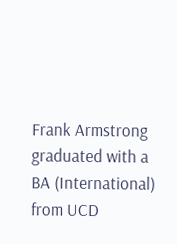Frank Armstrong graduated with a BA (International) from UCD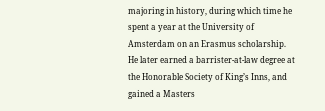majoring in history, during which time he spent a year at the University of Amsterdam on an Erasmus scholarship. He later earned a barrister-at-law degree at the Honorable Society of King’s Inns, and gained a Masters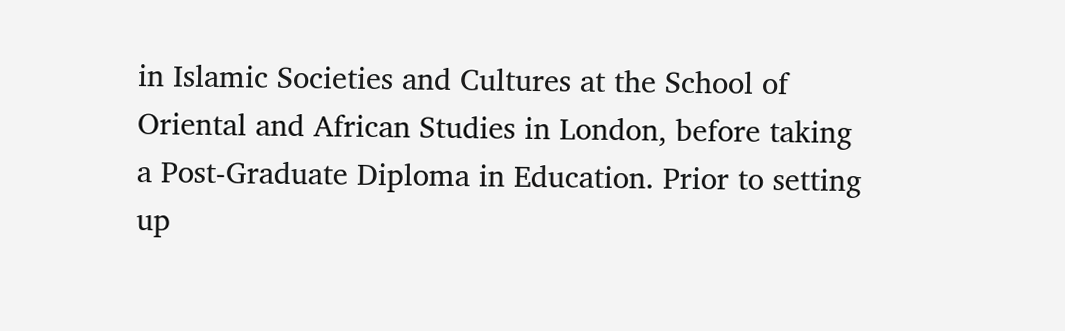in Islamic Societies and Cultures at the School of Oriental and African Studies in London, before taking a Post-Graduate Diploma in Education. Prior to setting up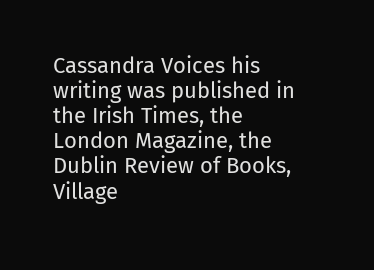Cassandra Voices his writing was published in the Irish Times, the London Magazine, the Dublin Review of Books, Village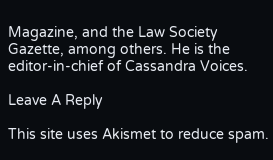Magazine, and the Law Society Gazette, among others. He is the editor-in-chief of Cassandra Voices.

Leave A Reply

This site uses Akismet to reduce spam.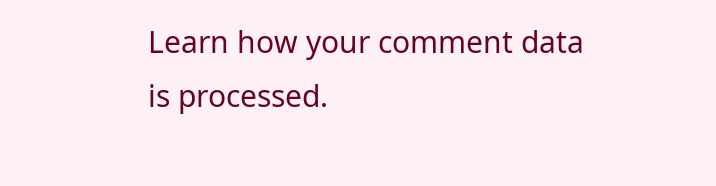Learn how your comment data is processed.